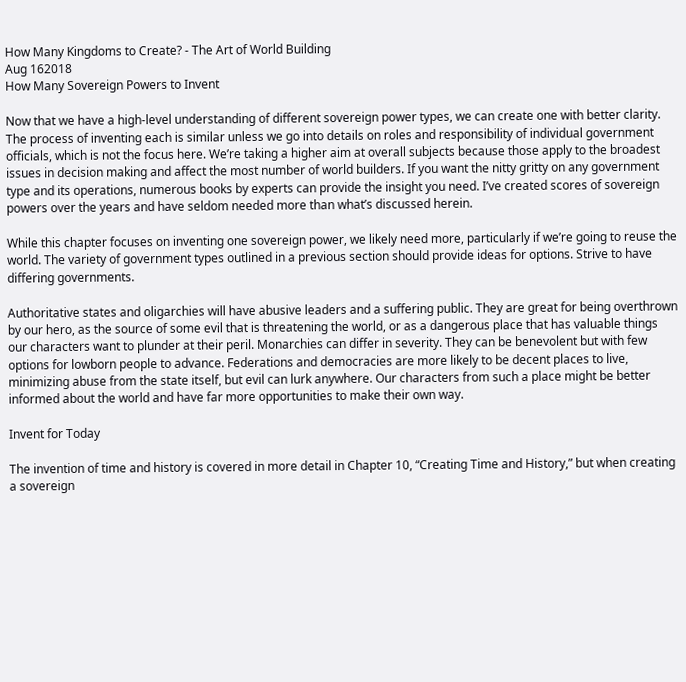How Many Kingdoms to Create? - The Art of World Building
Aug 162018
How Many Sovereign Powers to Invent

Now that we have a high-level understanding of different sovereign power types, we can create one with better clarity. The process of inventing each is similar unless we go into details on roles and responsibility of individual government officials, which is not the focus here. We’re taking a higher aim at overall subjects because those apply to the broadest issues in decision making and affect the most number of world builders. If you want the nitty gritty on any government type and its operations, numerous books by experts can provide the insight you need. I’ve created scores of sovereign powers over the years and have seldom needed more than what’s discussed herein.

While this chapter focuses on inventing one sovereign power, we likely need more, particularly if we’re going to reuse the world. The variety of government types outlined in a previous section should provide ideas for options. Strive to have differing governments.

Authoritative states and oligarchies will have abusive leaders and a suffering public. They are great for being overthrown by our hero, as the source of some evil that is threatening the world, or as a dangerous place that has valuable things our characters want to plunder at their peril. Monarchies can differ in severity. They can be benevolent but with few options for lowborn people to advance. Federations and democracies are more likely to be decent places to live, minimizing abuse from the state itself, but evil can lurk anywhere. Our characters from such a place might be better informed about the world and have far more opportunities to make their own way.

Invent for Today

The invention of time and history is covered in more detail in Chapter 10, “Creating Time and History,” but when creating a sovereign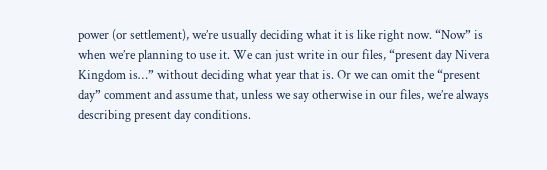power (or settlement), we’re usually deciding what it is like right now. “Now” is when we’re planning to use it. We can just write in our files, “present day Nivera Kingdom is…” without deciding what year that is. Or we can omit the “present day” comment and assume that, unless we say otherwise in our files, we’re always describing present day conditions.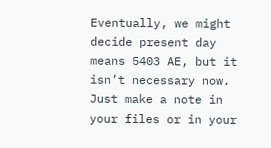Eventually, we might decide present day means 5403 AE, but it isn’t necessary now. Just make a note in your files or in your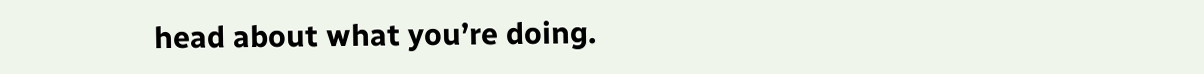head about what you’re doing.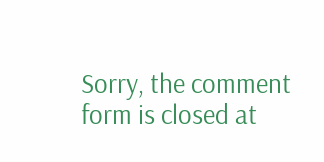Sorry, the comment form is closed at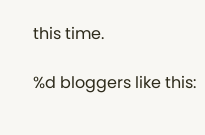this time.

%d bloggers like this: